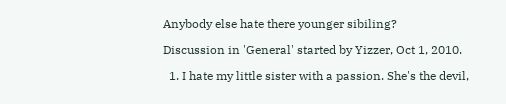Anybody else hate there younger sibiling?

Discussion in 'General' started by Yizzer, Oct 1, 2010.

  1. I hate my little sister with a passion. She's the devil,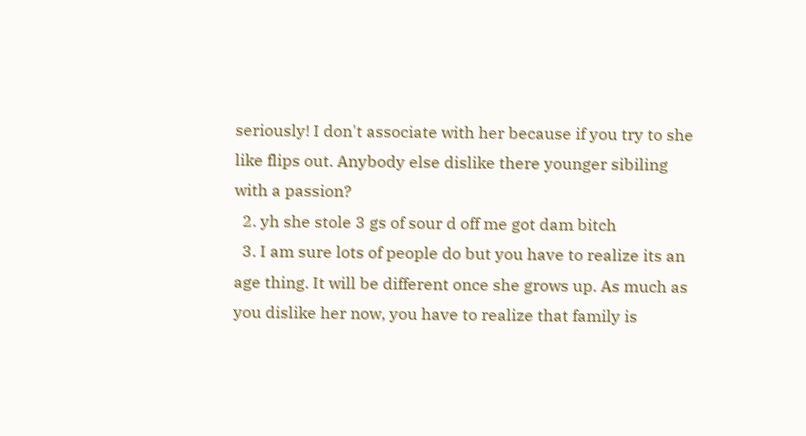seriously! I don't associate with her because if you try to she like flips out. Anybody else dislike there younger sibiling with a passion?
  2. yh she stole 3 gs of sour d off me got dam bitch
  3. I am sure lots of people do but you have to realize its an age thing. It will be different once she grows up. As much as you dislike her now, you have to realize that family is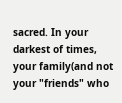sacred. In your darkest of times, your family(and not your "friends" who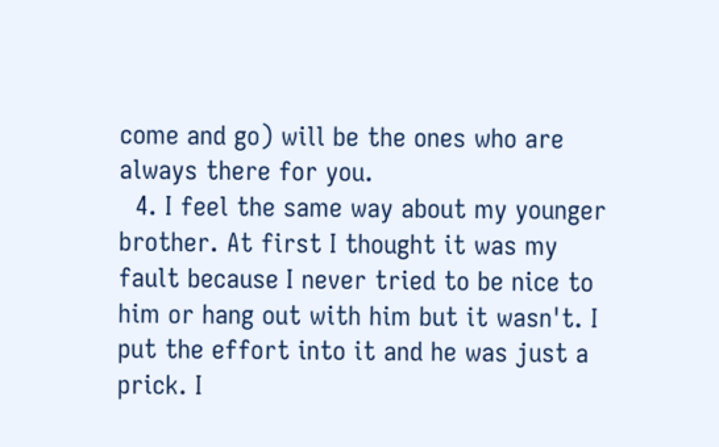come and go) will be the ones who are always there for you.
  4. I feel the same way about my younger brother. At first I thought it was my fault because I never tried to be nice to him or hang out with him but it wasn't. I put the effort into it and he was just a prick. I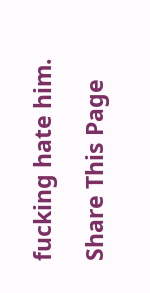fucking hate him.

Share This Page